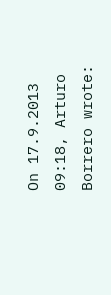On 17.9.2013 09:18, Arturo Borrero wrote: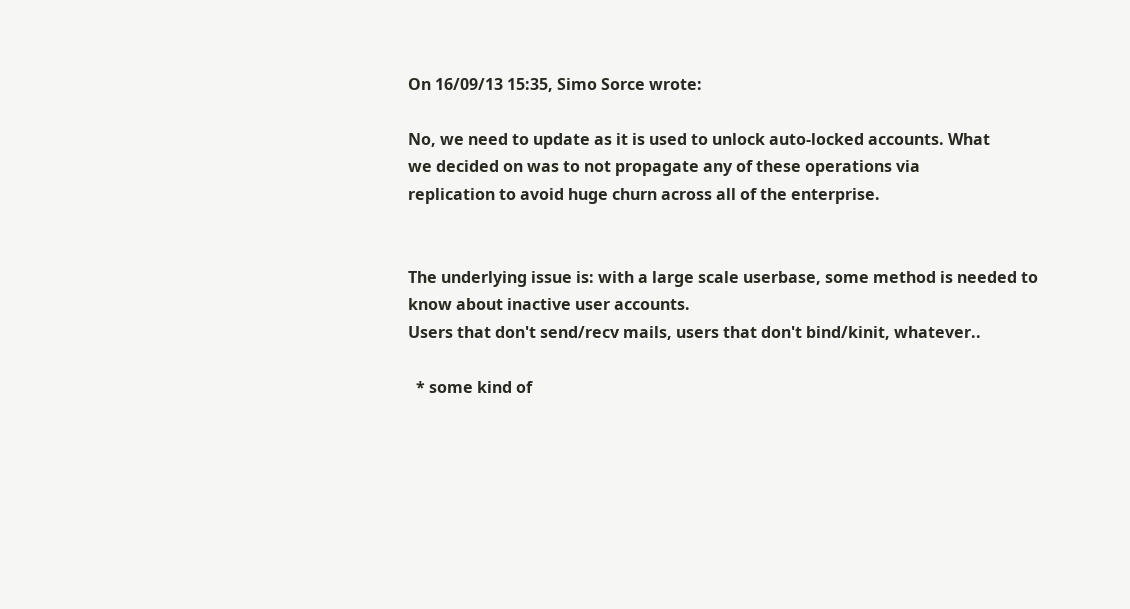On 16/09/13 15:35, Simo Sorce wrote:

No, we need to update as it is used to unlock auto-locked accounts. What
we decided on was to not propagate any of these operations via
replication to avoid huge churn across all of the enterprise.


The underlying issue is: with a large scale userbase, some method is needed to
know about inactive user accounts.
Users that don't send/recv mails, users that don't bind/kinit, whatever..

  * some kind of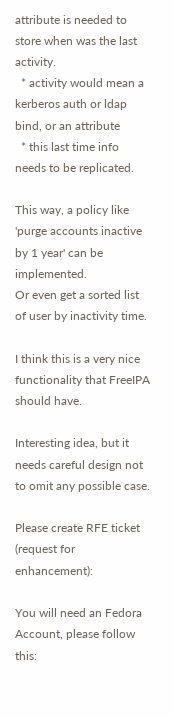attribute is needed to store when was the last activity.
  * activity would mean a kerberos auth or ldap bind, or an attribute
  * this last time info needs to be replicated.

This way, a policy like 'purge accounts inactive by 1 year' can be implemented.
Or even get a sorted list of user by inactivity time.

I think this is a very nice functionality that FreeIPA should have.

Interesting idea, but it needs careful design not to omit any possible case.

Please create RFE ticket (request for enhancement):

You will need an Fedora Account, please follow this: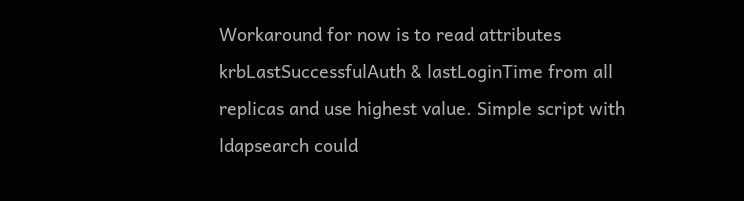Workaround for now is to read attributes krbLastSuccessfulAuth & lastLoginTime from all replicas and use highest value. Simple script with ldapsearch could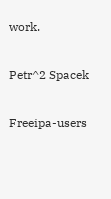work.

Petr^2 Spacek

Freeipa-users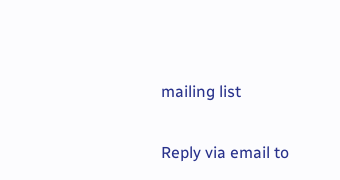mailing list

Reply via email to